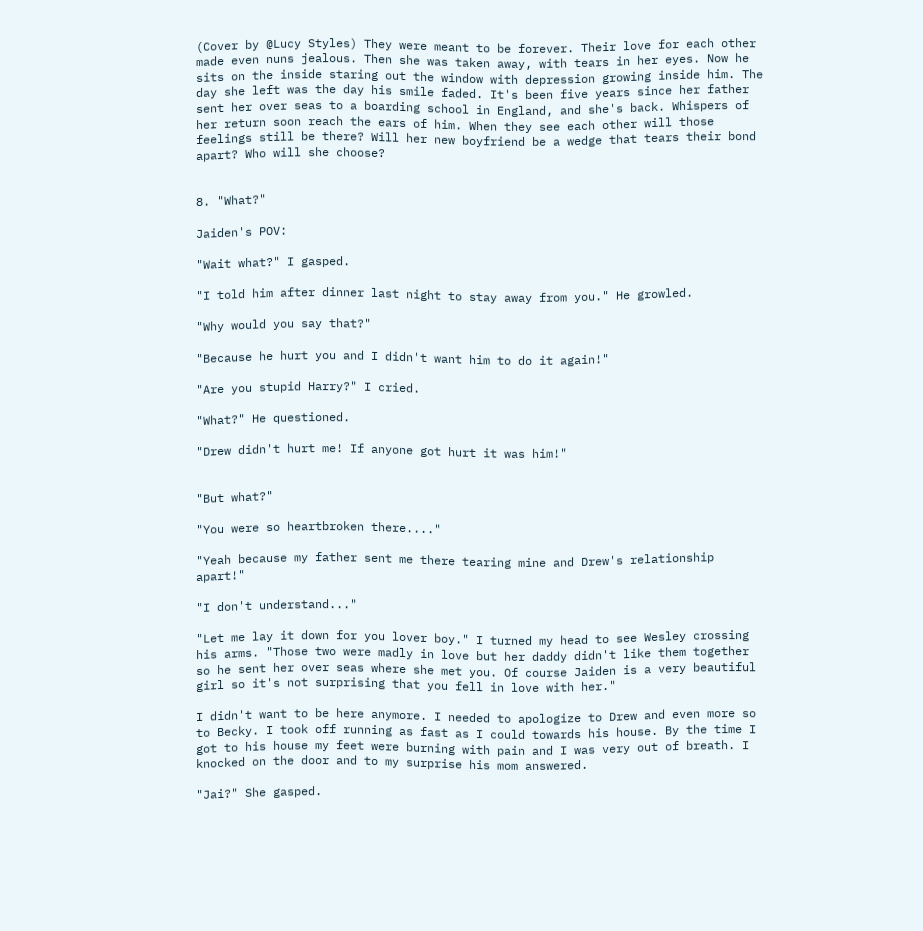(Cover by @Lucy Styles) They were meant to be forever. Their love for each other made even nuns jealous. Then she was taken away, with tears in her eyes. Now he sits on the inside staring out the window with depression growing inside him. The day she left was the day his smile faded. It's been five years since her father sent her over seas to a boarding school in England, and she's back. Whispers of her return soon reach the ears of him. When they see each other will those feelings still be there? Will her new boyfriend be a wedge that tears their bond apart? Who will she choose?


8. "What?"

Jaiden's POV:

"Wait what?" I gasped.

"I told him after dinner last night to stay away from you." He growled.

"Why would you say that?"

"Because he hurt you and I didn't want him to do it again!"

"Are you stupid Harry?" I cried.

"What?" He questioned.

"Drew didn't hurt me! If anyone got hurt it was him!"


"But what?"

"You were so heartbroken there...."

"Yeah because my father sent me there tearing mine and Drew's relationship apart!"

"I don't understand..."

"Let me lay it down for you lover boy." I turned my head to see Wesley crossing his arms. "Those two were madly in love but her daddy didn't like them together so he sent her over seas where she met you. Of course Jaiden is a very beautiful girl so it's not surprising that you fell in love with her."

I didn't want to be here anymore. I needed to apologize to Drew and even more so to Becky. I took off running as fast as I could towards his house. By the time I got to his house my feet were burning with pain and I was very out of breath. I knocked on the door and to my surprise his mom answered.

"Jai?" She gasped.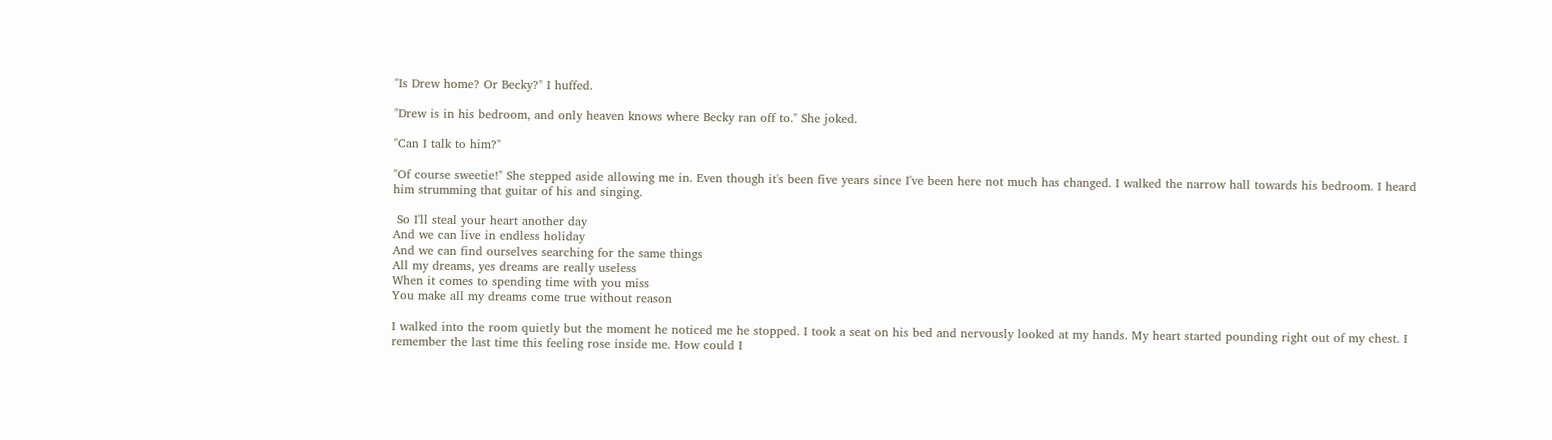"Is Drew home? Or Becky?" I huffed.

"Drew is in his bedroom, and only heaven knows where Becky ran off to." She joked.

"Can I talk to him?"

"Of course sweetie!" She stepped aside allowing me in. Even though it's been five years since I've been here not much has changed. I walked the narrow hall towards his bedroom. I heard him strumming that guitar of his and singing.

 So I'll steal your heart another day
And we can live in endless holiday
And we can find ourselves searching for the same things
All my dreams, yes dreams are really useless
When it comes to spending time with you miss
You make all my dreams come true without reason

I walked into the room quietly but the moment he noticed me he stopped. I took a seat on his bed and nervously looked at my hands. My heart started pounding right out of my chest. I remember the last time this feeling rose inside me. How could I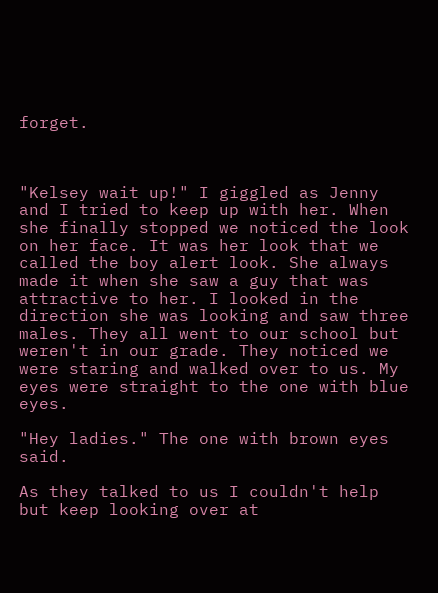forget.



"Kelsey wait up!" I giggled as Jenny and I tried to keep up with her. When she finally stopped we noticed the look on her face. It was her look that we called the boy alert look. She always made it when she saw a guy that was attractive to her. I looked in the direction she was looking and saw three males. They all went to our school but weren't in our grade. They noticed we were staring and walked over to us. My eyes were straight to the one with blue eyes.

"Hey ladies." The one with brown eyes said.

As they talked to us I couldn't help but keep looking over at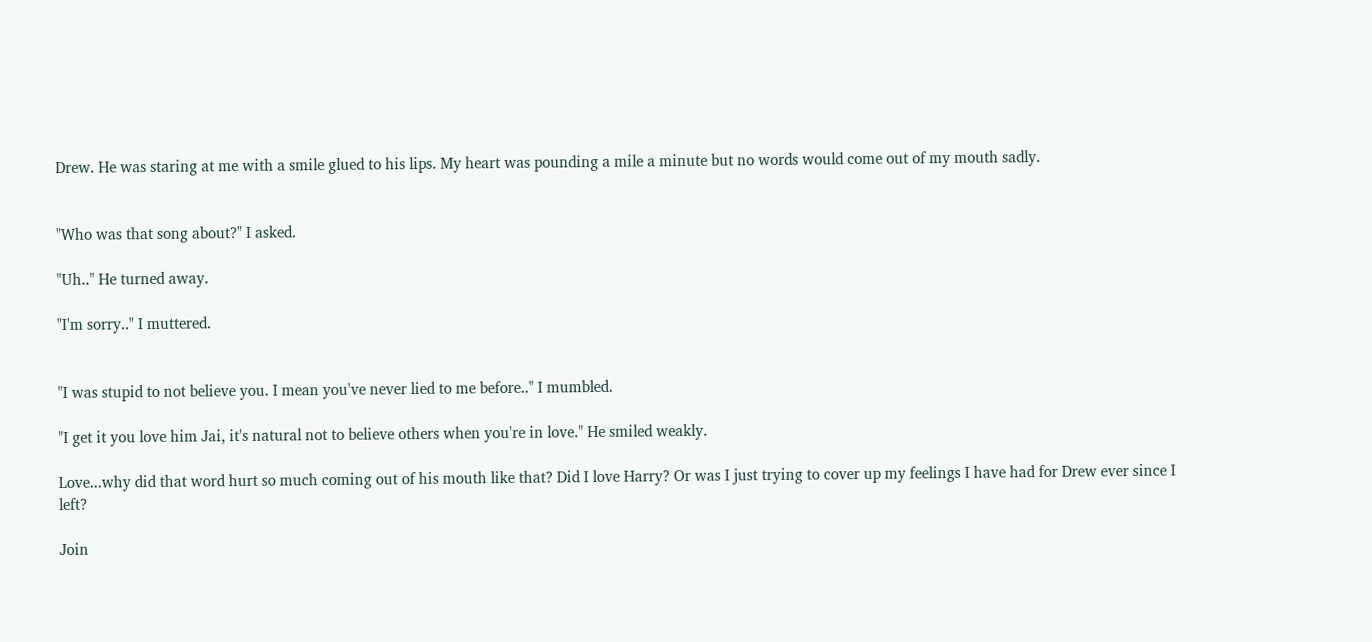Drew. He was staring at me with a smile glued to his lips. My heart was pounding a mile a minute but no words would come out of my mouth sadly.


"Who was that song about?" I asked.

"Uh.." He turned away.

"I'm sorry.." I muttered.


"I was stupid to not believe you. I mean you've never lied to me before.." I mumbled.

"I get it you love him Jai, it's natural not to believe others when you're in love." He smiled weakly.

Love...why did that word hurt so much coming out of his mouth like that? Did I love Harry? Or was I just trying to cover up my feelings I have had for Drew ever since I left?

Join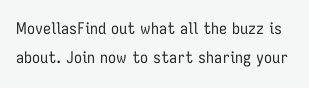MovellasFind out what all the buzz is about. Join now to start sharing your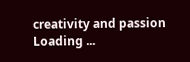creativity and passion
Loading ...